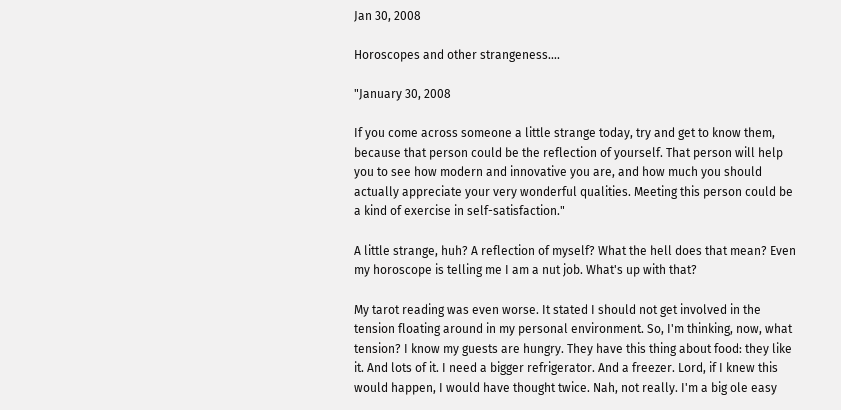Jan 30, 2008

Horoscopes and other strangeness....

"January 30, 2008

If you come across someone a little strange today, try and get to know them, because that person could be the reflection of yourself. That person will help you to see how modern and innovative you are, and how much you should actually appreciate your very wonderful qualities. Meeting this person could be a kind of exercise in self-satisfaction."

A little strange, huh? A reflection of myself? What the hell does that mean? Even my horoscope is telling me I am a nut job. What's up with that?

My tarot reading was even worse. It stated I should not get involved in the tension floating around in my personal environment. So, I'm thinking, now, what tension? I know my guests are hungry. They have this thing about food: they like it. And lots of it. I need a bigger refrigerator. And a freezer. Lord, if I knew this would happen, I would have thought twice. Nah, not really. I'm a big ole easy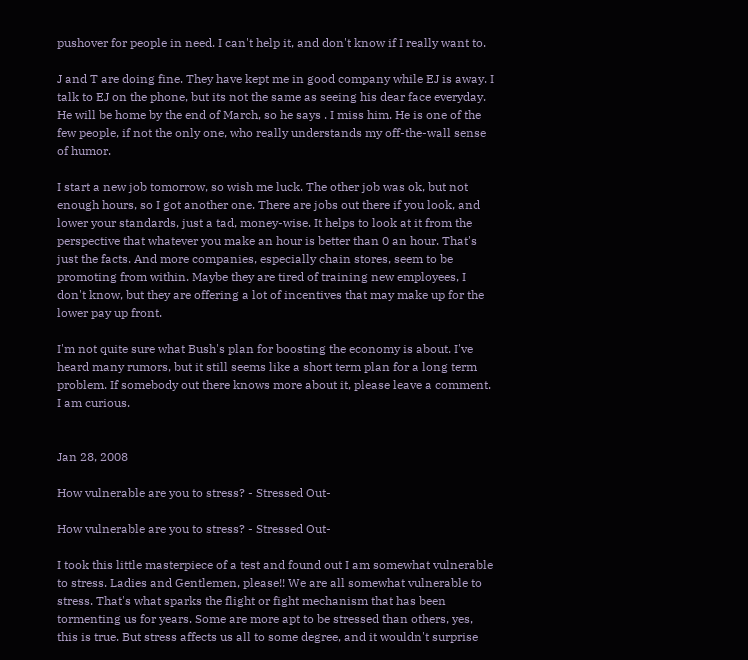pushover for people in need. I can't help it, and don't know if I really want to.

J and T are doing fine. They have kept me in good company while EJ is away. I talk to EJ on the phone, but its not the same as seeing his dear face everyday. He will be home by the end of March, so he says . I miss him. He is one of the few people, if not the only one, who really understands my off-the-wall sense of humor.

I start a new job tomorrow, so wish me luck. The other job was ok, but not enough hours, so I got another one. There are jobs out there if you look, and lower your standards, just a tad, money-wise. It helps to look at it from the perspective that whatever you make an hour is better than 0 an hour. That's just the facts. And more companies, especially chain stores, seem to be promoting from within. Maybe they are tired of training new employees, I don't know, but they are offering a lot of incentives that may make up for the lower pay up front.

I'm not quite sure what Bush's plan for boosting the economy is about. I've heard many rumors, but it still seems like a short term plan for a long term problem. If somebody out there knows more about it, please leave a comment. I am curious.


Jan 28, 2008

How vulnerable are you to stress? - Stressed Out-

How vulnerable are you to stress? - Stressed Out-

I took this little masterpiece of a test and found out I am somewhat vulnerable to stress. Ladies and Gentlemen, please!! We are all somewhat vulnerable to stress. That's what sparks the flight or fight mechanism that has been tormenting us for years. Some are more apt to be stressed than others, yes, this is true. But stress affects us all to some degree, and it wouldn't surprise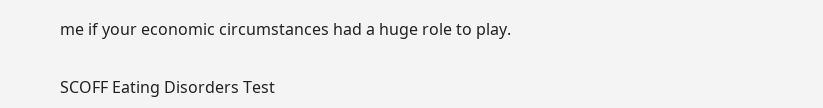me if your economic circumstances had a huge role to play.

SCOFF Eating Disorders Test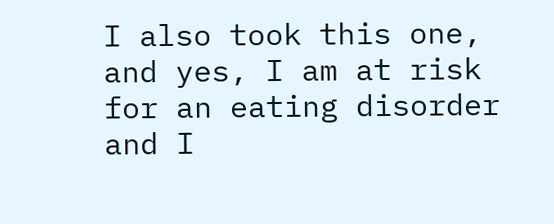I also took this one, and yes, I am at risk for an eating disorder and I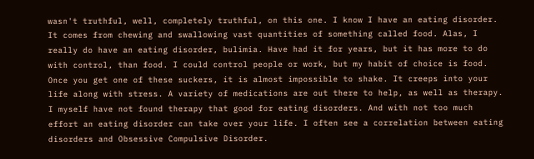wasn't truthful, well, completely truthful, on this one. I know I have an eating disorder. It comes from chewing and swallowing vast quantities of something called food. Alas, I really do have an eating disorder, bulimia. Have had it for years, but it has more to do with control, than food. I could control people or work, but my habit of choice is food. Once you get one of these suckers, it is almost impossible to shake. It creeps into your life along with stress. A variety of medications are out there to help, as well as therapy. I myself have not found therapy that good for eating disorders. And with not too much effort an eating disorder can take over your life. I often see a correlation between eating disorders and Obsessive Compulsive Disorder.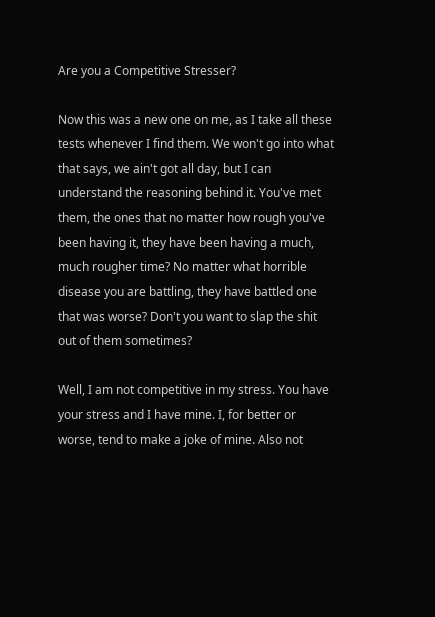Are you a Competitive Stresser?

Now this was a new one on me, as I take all these tests whenever I find them. We won't go into what that says, we ain't got all day, but I can understand the reasoning behind it. You've met them, the ones that no matter how rough you've been having it, they have been having a much, much rougher time? No matter what horrible disease you are battling, they have battled one that was worse? Don't you want to slap the shit out of them sometimes?

Well, I am not competitive in my stress. You have your stress and I have mine. I, for better or worse, tend to make a joke of mine. Also not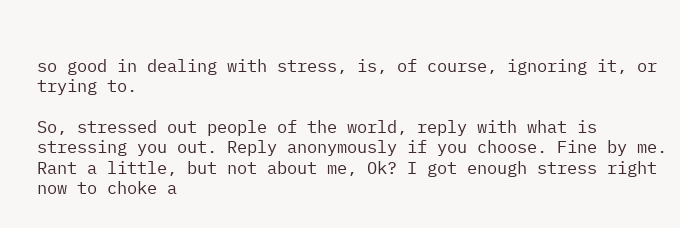so good in dealing with stress, is, of course, ignoring it, or trying to.

So, stressed out people of the world, reply with what is stressing you out. Reply anonymously if you choose. Fine by me. Rant a little, but not about me, Ok? I got enough stress right now to choke a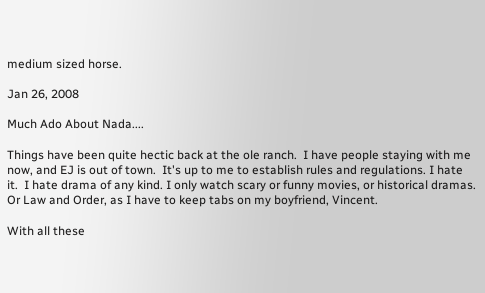medium sized horse.

Jan 26, 2008

Much Ado About Nada....

Things have been quite hectic back at the ole ranch.  I have people staying with me now, and EJ is out of town.  It's up to me to establish rules and regulations. I hate it.  I hate drama of any kind. I only watch scary or funny movies, or historical dramas.  Or Law and Order, as I have to keep tabs on my boyfriend, Vincent.

With all these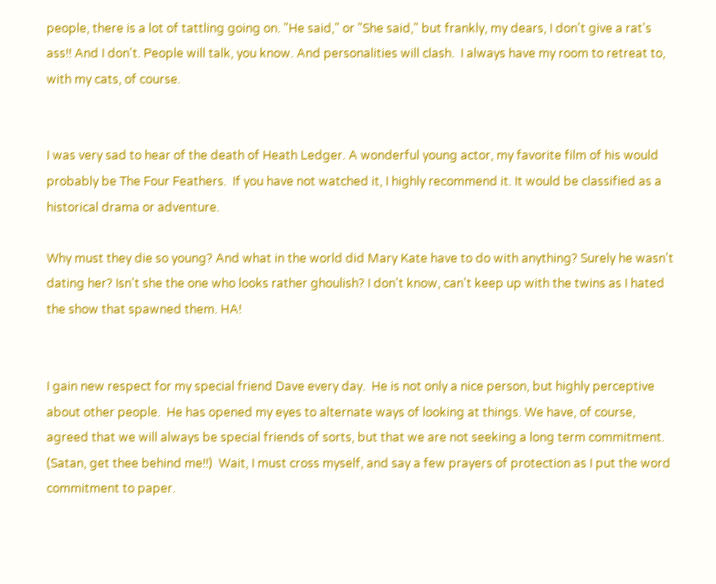people, there is a lot of tattling going on. "He said," or "She said," but frankly, my dears, I don't give a rat's ass!! And I don't. People will talk, you know. And personalities will clash.  I always have my room to retreat to, with my cats, of course.


I was very sad to hear of the death of Heath Ledger. A wonderful young actor, my favorite film of his would probably be The Four Feathers.  If you have not watched it, I highly recommend it. It would be classified as a historical drama or adventure.

Why must they die so young? And what in the world did Mary Kate have to do with anything? Surely he wasn't dating her? Isn't she the one who looks rather ghoulish? I don't know, can't keep up with the twins as I hated the show that spawned them. HA!


I gain new respect for my special friend Dave every day.  He is not only a nice person, but highly perceptive about other people.  He has opened my eyes to alternate ways of looking at things. We have, of course, agreed that we will always be special friends of sorts, but that we are not seeking a long term commitment.  (Satan, get thee behind me!!)  Wait, I must cross myself, and say a few prayers of protection as I put the word commitment to paper.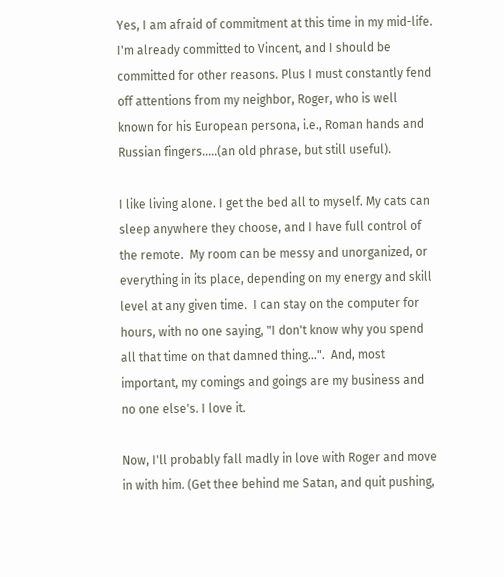Yes, I am afraid of commitment at this time in my mid-life.  I'm already committed to Vincent, and I should be committed for other reasons. Plus I must constantly fend off attentions from my neighbor, Roger, who is well known for his European persona, i.e., Roman hands and Russian fingers.....(an old phrase, but still useful).

I like living alone. I get the bed all to myself. My cats can sleep anywhere they choose, and I have full control of the remote.  My room can be messy and unorganized, or everything in its place, depending on my energy and skill level at any given time.  I can stay on the computer for hours, with no one saying, "I don't know why you spend all that time on that damned thing...".  And, most important, my comings and goings are my business and no one else's. I love it.

Now, I'll probably fall madly in love with Roger and move in with him. (Get thee behind me Satan, and quit pushing,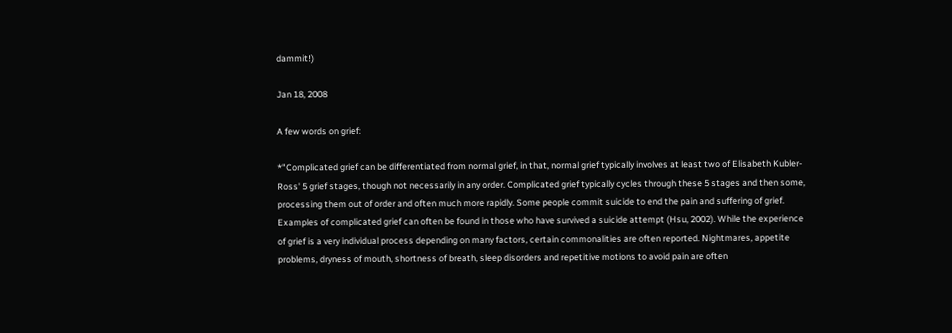dammit!)

Jan 18, 2008

A few words on grief:

*"Complicated grief can be differentiated from normal grief, in that, normal grief typically involves at least two of Elisabeth Kubler-Ross' 5 grief stages, though not necessarily in any order. Complicated grief typically cycles through these 5 stages and then some, processing them out of order and often much more rapidly. Some people commit suicide to end the pain and suffering of grief. Examples of complicated grief can often be found in those who have survived a suicide attempt (Hsu, 2002). While the experience of grief is a very individual process depending on many factors, certain commonalities are often reported. Nightmares, appetite problems, dryness of mouth, shortness of breath, sleep disorders and repetitive motions to avoid pain are often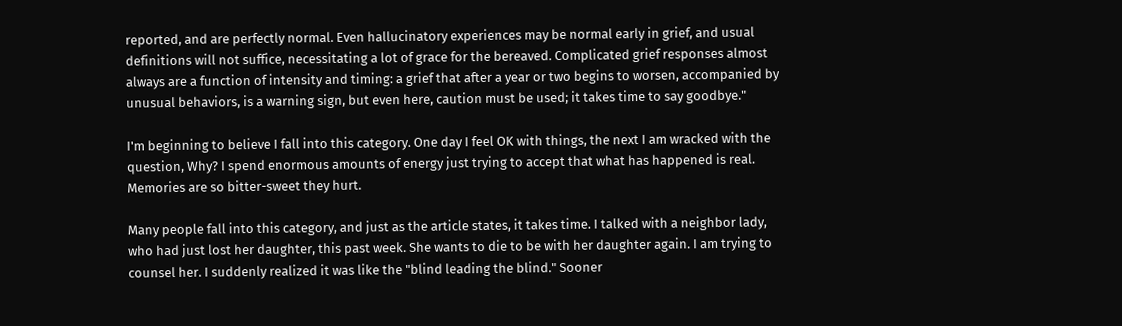reported, and are perfectly normal. Even hallucinatory experiences may be normal early in grief, and usual definitions will not suffice, necessitating a lot of grace for the bereaved. Complicated grief responses almost always are a function of intensity and timing: a grief that after a year or two begins to worsen, accompanied by unusual behaviors, is a warning sign, but even here, caution must be used; it takes time to say goodbye."

I'm beginning to believe I fall into this category. One day I feel OK with things, the next I am wracked with the question, Why? I spend enormous amounts of energy just trying to accept that what has happened is real. Memories are so bitter-sweet they hurt.

Many people fall into this category, and just as the article states, it takes time. I talked with a neighbor lady, who had just lost her daughter, this past week. She wants to die to be with her daughter again. I am trying to counsel her. I suddenly realized it was like the "blind leading the blind." Sooner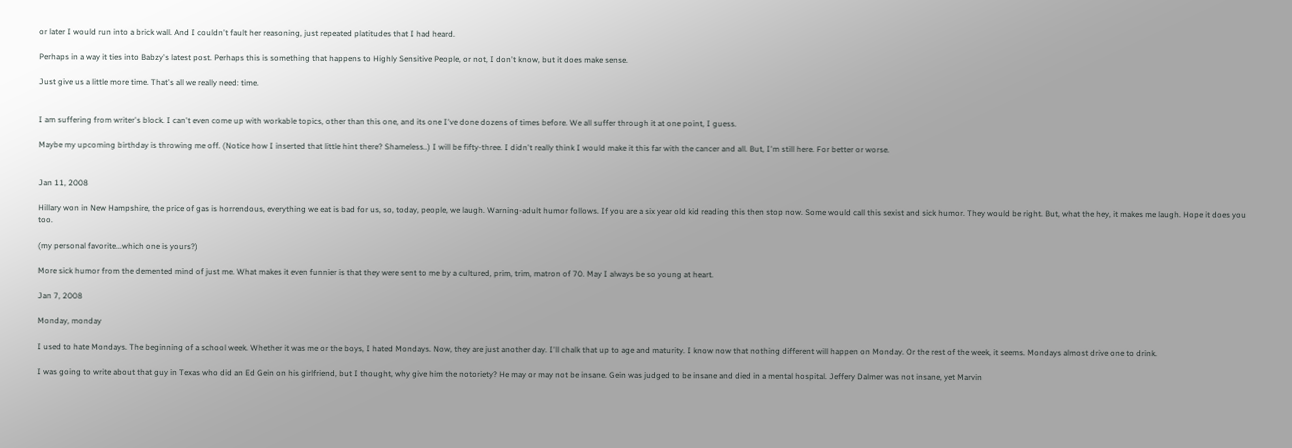or later I would run into a brick wall. And I couldn't fault her reasoning, just repeated platitudes that I had heard.

Perhaps in a way it ties into Babzy's latest post. Perhaps this is something that happens to Highly Sensitive People, or not, I don't know, but it does make sense.

Just give us a little more time. That's all we really need: time.


I am suffering from writer's block. I can't even come up with workable topics, other than this one, and its one I've done dozens of times before. We all suffer through it at one point, I guess.

Maybe my upcoming birthday is throwing me off. (Notice how I inserted that little hint there? Shameless..) I will be fifty-three. I didn't really think I would make it this far with the cancer and all. But, I'm still here. For better or worse.


Jan 11, 2008

Hillary won in New Hampshire, the price of gas is horrendous, everything we eat is bad for us, so, today, people, we laugh. Warning-adult humor follows. If you are a six year old kid reading this then stop now. Some would call this sexist and sick humor. They would be right. But, what the hey, it makes me laugh. Hope it does you too.

(my personal favorite...which one is yours?)

More sick humor from the demented mind of just me. What makes it even funnier is that they were sent to me by a cultured, prim, trim, matron of 70. May I always be so young at heart.

Jan 7, 2008

Monday, monday

I used to hate Mondays. The beginning of a school week. Whether it was me or the boys, I hated Mondays. Now, they are just another day. I'll chalk that up to age and maturity. I know now that nothing different will happen on Monday. Or the rest of the week, it seems. Mondays almost drive one to drink.

I was going to write about that guy in Texas who did an Ed Gein on his girlfriend, but I thought, why give him the notoriety? He may or may not be insane. Gein was judged to be insane and died in a mental hospital. Jeffery Dalmer was not insane, yet Marvin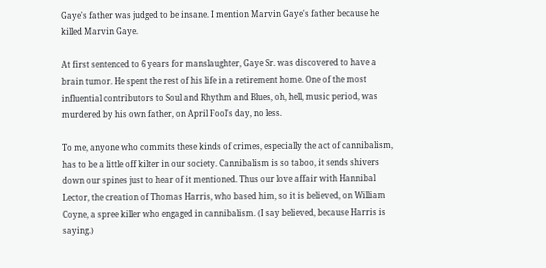Gaye's father was judged to be insane. I mention Marvin Gaye's father because he killed Marvin Gaye.

At first sentenced to 6 years for manslaughter, Gaye Sr. was discovered to have a brain tumor. He spent the rest of his life in a retirement home. One of the most influential contributors to Soul and Rhythm and Blues, oh, hell, music period, was murdered by his own father, on April Fool's day, no less.

To me, anyone who commits these kinds of crimes, especially the act of cannibalism, has to be a little off kilter in our society. Cannibalism is so taboo, it sends shivers down our spines just to hear of it mentioned. Thus our love affair with Hannibal Lector, the creation of Thomas Harris, who based him, so it is believed, on William Coyne, a spree killer who engaged in cannibalism. (I say believed, because Harris is saying.)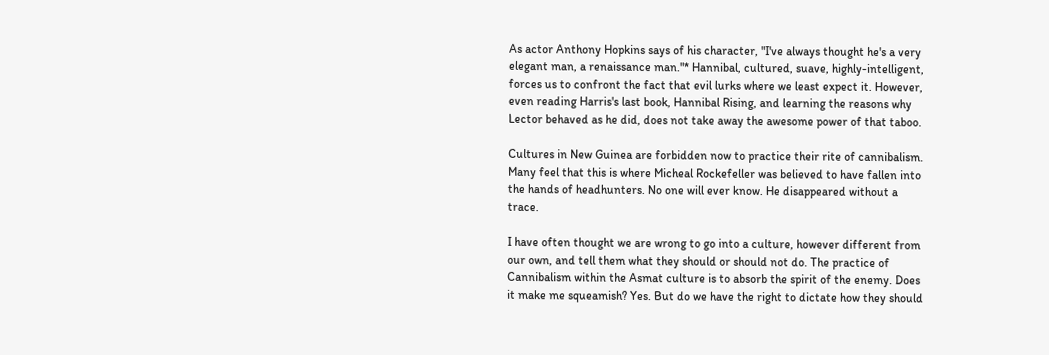As actor Anthony Hopkins says of his character, "I've always thought he's a very elegant man, a renaissance man."* Hannibal, cultured, suave, highly-intelligent, forces us to confront the fact that evil lurks where we least expect it. However, even reading Harris's last book, Hannibal Rising, and learning the reasons why Lector behaved as he did, does not take away the awesome power of that taboo.

Cultures in New Guinea are forbidden now to practice their rite of cannibalism. Many feel that this is where Micheal Rockefeller was believed to have fallen into the hands of headhunters. No one will ever know. He disappeared without a trace.

I have often thought we are wrong to go into a culture, however different from our own, and tell them what they should or should not do. The practice of Cannibalism within the Asmat culture is to absorb the spirit of the enemy. Does it make me squeamish? Yes. But do we have the right to dictate how they should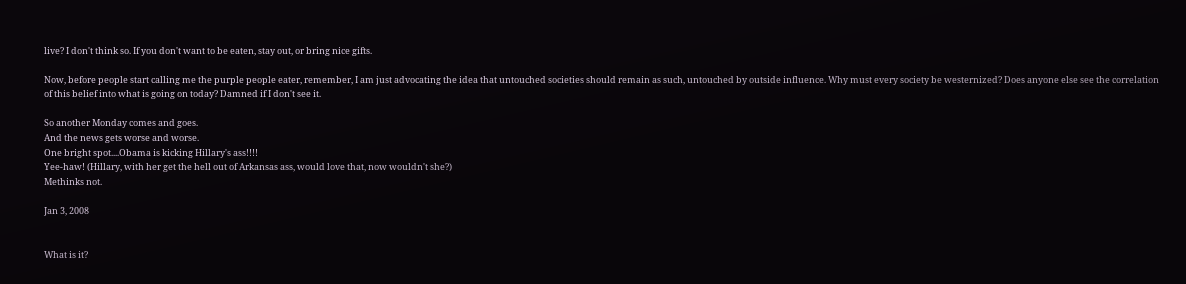live? I don't think so. If you don't want to be eaten, stay out, or bring nice gifts.

Now, before people start calling me the purple people eater, remember, I am just advocating the idea that untouched societies should remain as such, untouched by outside influence. Why must every society be westernized? Does anyone else see the correlation of this belief into what is going on today? Damned if I don't see it.

So another Monday comes and goes.
And the news gets worse and worse.
One bright spot....Obama is kicking Hillary's ass!!!!
Yee-haw! (Hillary, with her get the hell out of Arkansas ass, would love that, now wouldn't she?)
Methinks not.

Jan 3, 2008


What is it?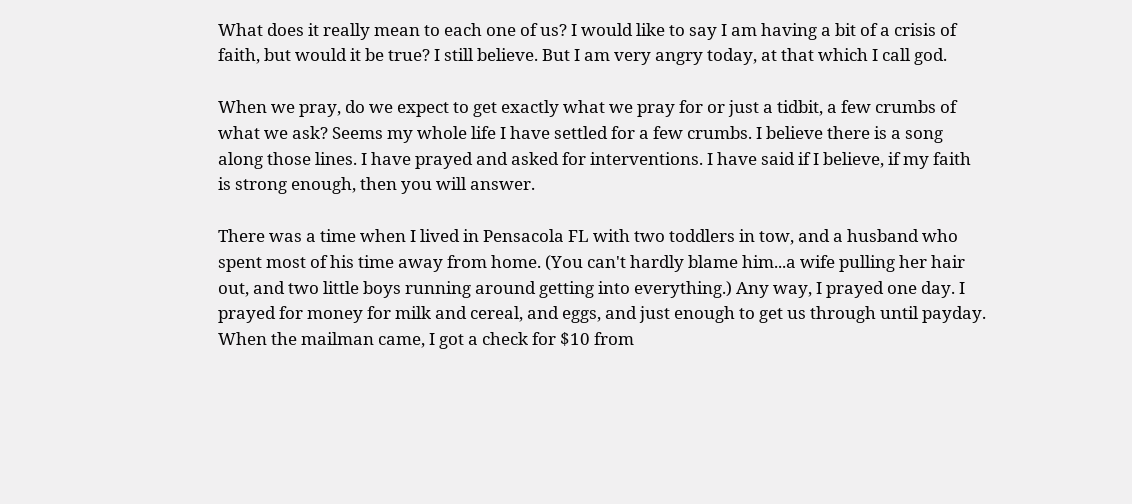What does it really mean to each one of us? I would like to say I am having a bit of a crisis of faith, but would it be true? I still believe. But I am very angry today, at that which I call god.

When we pray, do we expect to get exactly what we pray for or just a tidbit, a few crumbs of what we ask? Seems my whole life I have settled for a few crumbs. I believe there is a song along those lines. I have prayed and asked for interventions. I have said if I believe, if my faith is strong enough, then you will answer.

There was a time when I lived in Pensacola FL with two toddlers in tow, and a husband who spent most of his time away from home. (You can't hardly blame him...a wife pulling her hair out, and two little boys running around getting into everything.) Any way, I prayed one day. I prayed for money for milk and cereal, and eggs, and just enough to get us through until payday. When the mailman came, I got a check for $10 from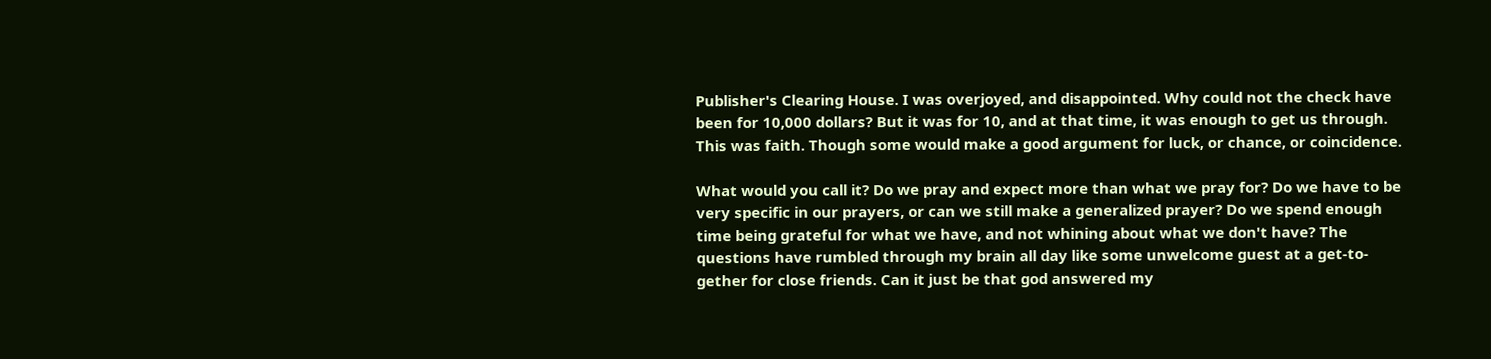Publisher's Clearing House. I was overjoyed, and disappointed. Why could not the check have been for 10,000 dollars? But it was for 10, and at that time, it was enough to get us through. This was faith. Though some would make a good argument for luck, or chance, or coincidence.

What would you call it? Do we pray and expect more than what we pray for? Do we have to be very specific in our prayers, or can we still make a generalized prayer? Do we spend enough time being grateful for what we have, and not whining about what we don't have? The questions have rumbled through my brain all day like some unwelcome guest at a get-to-gether for close friends. Can it just be that god answered my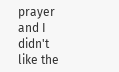prayer and I didn't like the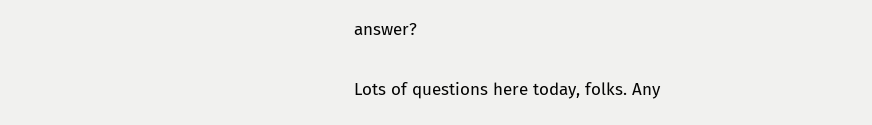answer?

Lots of questions here today, folks. Any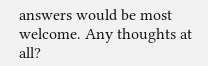answers would be most welcome. Any thoughts at all?